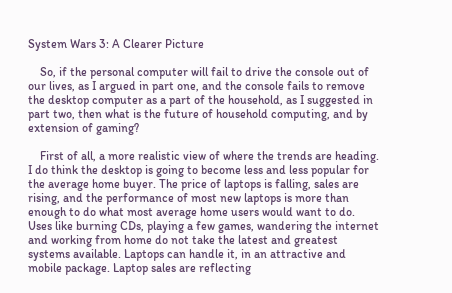System Wars 3: A Clearer Picture

    So, if the personal computer will fail to drive the console out of our lives, as I argued in part one, and the console fails to remove the desktop computer as a part of the household, as I suggested in part two, then what is the future of household computing, and by extension of gaming?

    First of all, a more realistic view of where the trends are heading. I do think the desktop is going to become less and less popular for the average home buyer. The price of laptops is falling, sales are rising, and the performance of most new laptops is more than enough to do what most average home users would want to do. Uses like burning CDs, playing a few games, wandering the internet and working from home do not take the latest and greatest systems available. Laptops can handle it, in an attractive and mobile package. Laptop sales are reflecting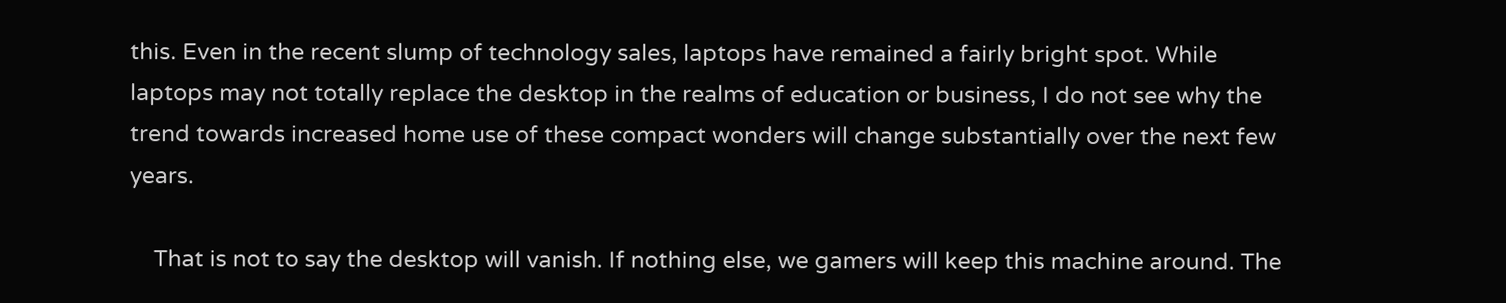this. Even in the recent slump of technology sales, laptops have remained a fairly bright spot. While laptops may not totally replace the desktop in the realms of education or business, I do not see why the trend towards increased home use of these compact wonders will change substantially over the next few years.

    That is not to say the desktop will vanish. If nothing else, we gamers will keep this machine around. The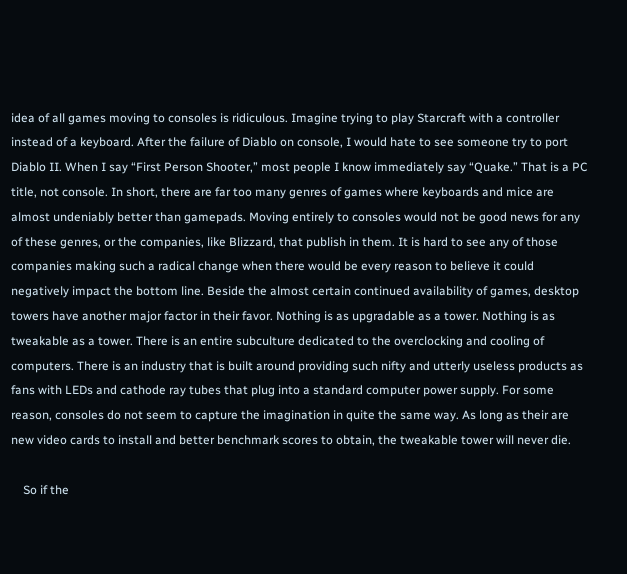idea of all games moving to consoles is ridiculous. Imagine trying to play Starcraft with a controller instead of a keyboard. After the failure of Diablo on console, I would hate to see someone try to port Diablo II. When I say “First Person Shooter,” most people I know immediately say “Quake.” That is a PC title, not console. In short, there are far too many genres of games where keyboards and mice are almost undeniably better than gamepads. Moving entirely to consoles would not be good news for any of these genres, or the companies, like Blizzard, that publish in them. It is hard to see any of those companies making such a radical change when there would be every reason to believe it could negatively impact the bottom line. Beside the almost certain continued availability of games, desktop towers have another major factor in their favor. Nothing is as upgradable as a tower. Nothing is as tweakable as a tower. There is an entire subculture dedicated to the overclocking and cooling of computers. There is an industry that is built around providing such nifty and utterly useless products as fans with LEDs and cathode ray tubes that plug into a standard computer power supply. For some reason, consoles do not seem to capture the imagination in quite the same way. As long as their are new video cards to install and better benchmark scores to obtain, the tweakable tower will never die.

    So if the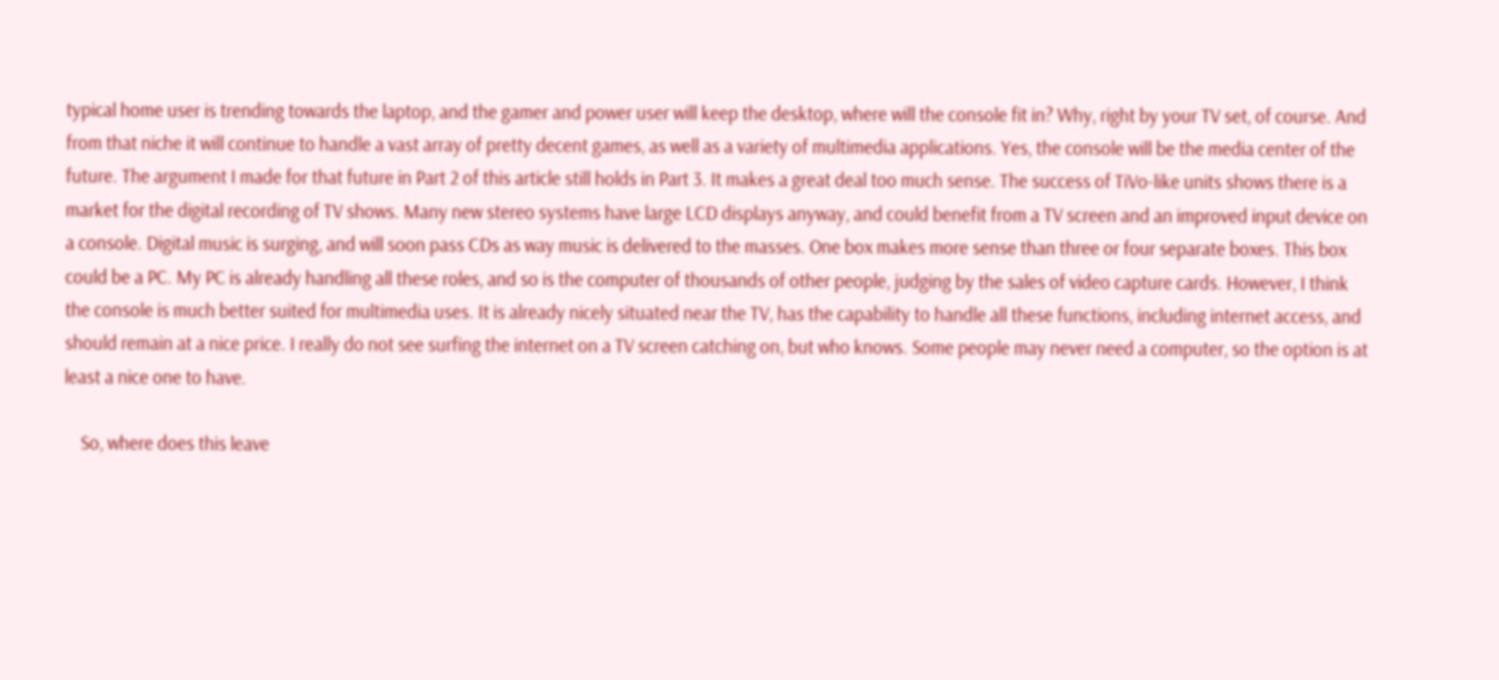typical home user is trending towards the laptop, and the gamer and power user will keep the desktop, where will the console fit in? Why, right by your TV set, of course. And from that niche it will continue to handle a vast array of pretty decent games, as well as a variety of multimedia applications. Yes, the console will be the media center of the future. The argument I made for that future in Part 2 of this article still holds in Part 3. It makes a great deal too much sense. The success of TiVo-like units shows there is a market for the digital recording of TV shows. Many new stereo systems have large LCD displays anyway, and could benefit from a TV screen and an improved input device on a console. Digital music is surging, and will soon pass CDs as way music is delivered to the masses. One box makes more sense than three or four separate boxes. This box could be a PC. My PC is already handling all these roles, and so is the computer of thousands of other people, judging by the sales of video capture cards. However, I think the console is much better suited for multimedia uses. It is already nicely situated near the TV, has the capability to handle all these functions, including internet access, and should remain at a nice price. I really do not see surfing the internet on a TV screen catching on, but who knows. Some people may never need a computer, so the option is at least a nice one to have.

    So, where does this leave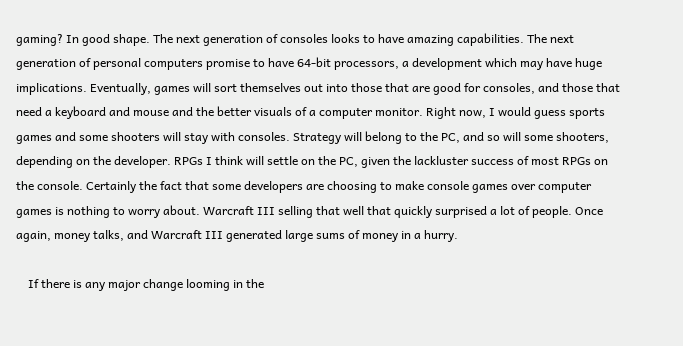gaming? In good shape. The next generation of consoles looks to have amazing capabilities. The next generation of personal computers promise to have 64-bit processors, a development which may have huge implications. Eventually, games will sort themselves out into those that are good for consoles, and those that need a keyboard and mouse and the better visuals of a computer monitor. Right now, I would guess sports games and some shooters will stay with consoles. Strategy will belong to the PC, and so will some shooters, depending on the developer. RPGs I think will settle on the PC, given the lackluster success of most RPGs on the console. Certainly the fact that some developers are choosing to make console games over computer games is nothing to worry about. Warcraft III selling that well that quickly surprised a lot of people. Once again, money talks, and Warcraft III generated large sums of money in a hurry.

    If there is any major change looming in the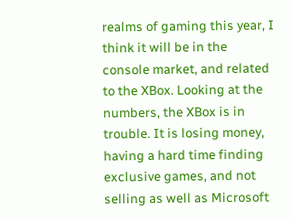realms of gaming this year, I think it will be in the console market, and related to the XBox. Looking at the numbers, the XBox is in trouble. It is losing money, having a hard time finding exclusive games, and not selling as well as Microsoft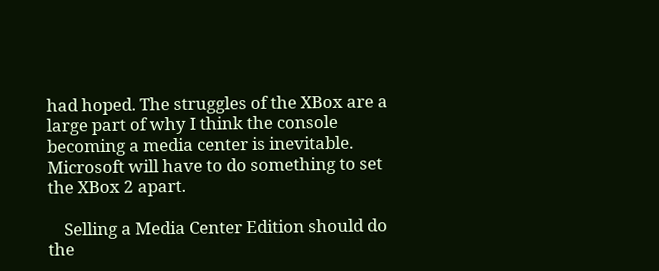had hoped. The struggles of the XBox are a large part of why I think the console becoming a media center is inevitable. Microsoft will have to do something to set the XBox 2 apart.

    Selling a Media Center Edition should do the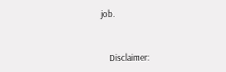job.


    Disclaimer: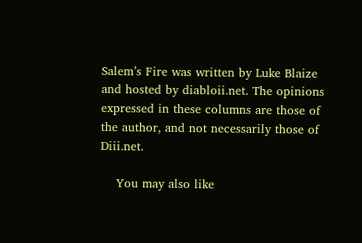Salem’s Fire was written by Luke Blaize and hosted by diabloii.net. The opinions expressed in these columns are those of the author, and not necessarily those of Diii.net.

    You may also like